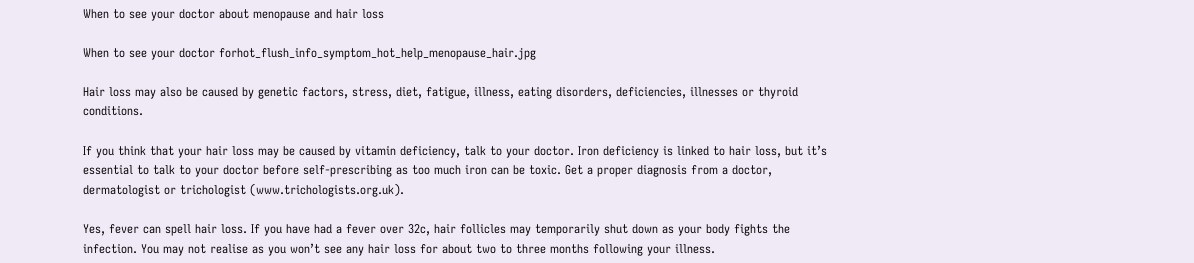When to see your doctor about menopause and hair loss

When to see your doctor forhot_flush_info_symptom_hot_help_menopause_hair.jpg

Hair loss may also be caused by genetic factors, stress, diet, fatigue, illness, eating disorders, deficiencies, illnesses or thyroid conditions.

If you think that your hair loss may be caused by vitamin deficiency, talk to your doctor. Iron deficiency is linked to hair loss, but it’s essential to talk to your doctor before self-prescribing as too much iron can be toxic. Get a proper diagnosis from a doctor, dermatologist or trichologist (www.trichologists.org.uk).

Yes, fever can spell hair loss. If you have had a fever over 32c, hair follicles may temporarily shut down as your body fights the infection. You may not realise as you won’t see any hair loss for about two to three months following your illness.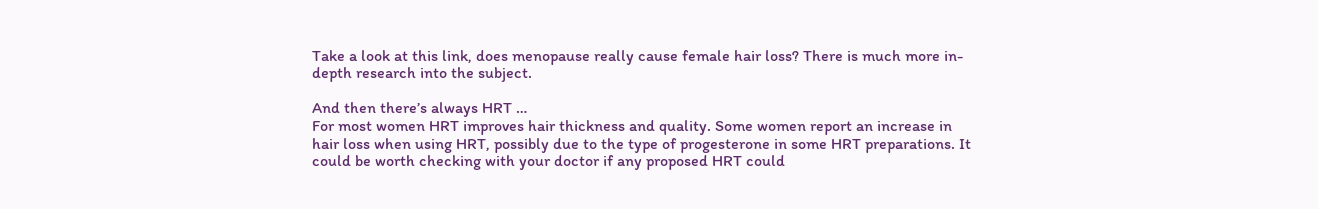Take a look at this link, does menopause really cause female hair loss? There is much more in-depth research into the subject.

And then there’s always HRT …
For most women HRT improves hair thickness and quality. Some women report an increase in hair loss when using HRT, possibly due to the type of progesterone in some HRT preparations. It could be worth checking with your doctor if any proposed HRT could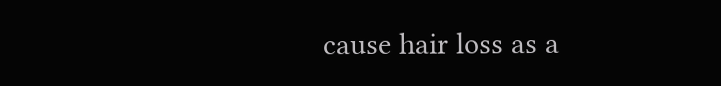cause hair loss as a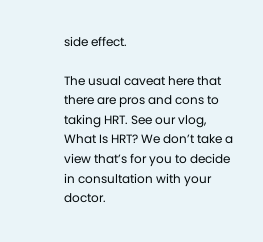side effect.

The usual caveat here that there are pros and cons to taking HRT. See our vlog, What Is HRT? We don’t take a view that’s for you to decide in consultation with your doctor.